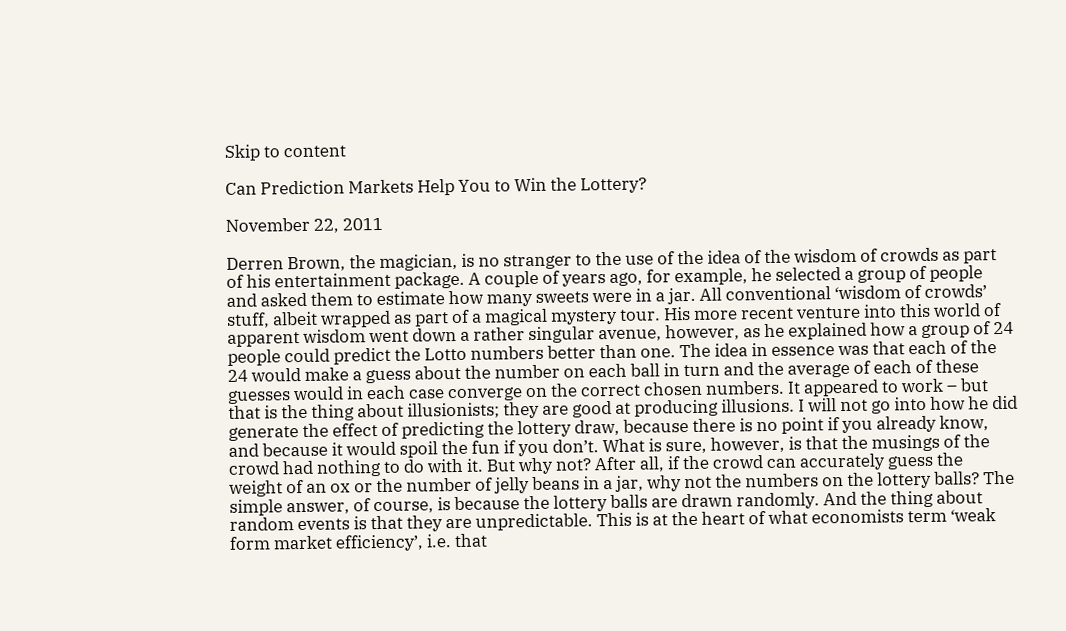Skip to content

Can Prediction Markets Help You to Win the Lottery?

November 22, 2011

Derren Brown, the magician, is no stranger to the use of the idea of the wisdom of crowds as part of his entertainment package. A couple of years ago, for example, he selected a group of people and asked them to estimate how many sweets were in a jar. All conventional ‘wisdom of crowds’ stuff, albeit wrapped as part of a magical mystery tour. His more recent venture into this world of apparent wisdom went down a rather singular avenue, however, as he explained how a group of 24 people could predict the Lotto numbers better than one. The idea in essence was that each of the 24 would make a guess about the number on each ball in turn and the average of each of these guesses would in each case converge on the correct chosen numbers. It appeared to work – but that is the thing about illusionists; they are good at producing illusions. I will not go into how he did generate the effect of predicting the lottery draw, because there is no point if you already know, and because it would spoil the fun if you don’t. What is sure, however, is that the musings of the crowd had nothing to do with it. But why not? After all, if the crowd can accurately guess the weight of an ox or the number of jelly beans in a jar, why not the numbers on the lottery balls? The simple answer, of course, is because the lottery balls are drawn randomly. And the thing about random events is that they are unpredictable. This is at the heart of what economists term ‘weak form market efficiency’, i.e. that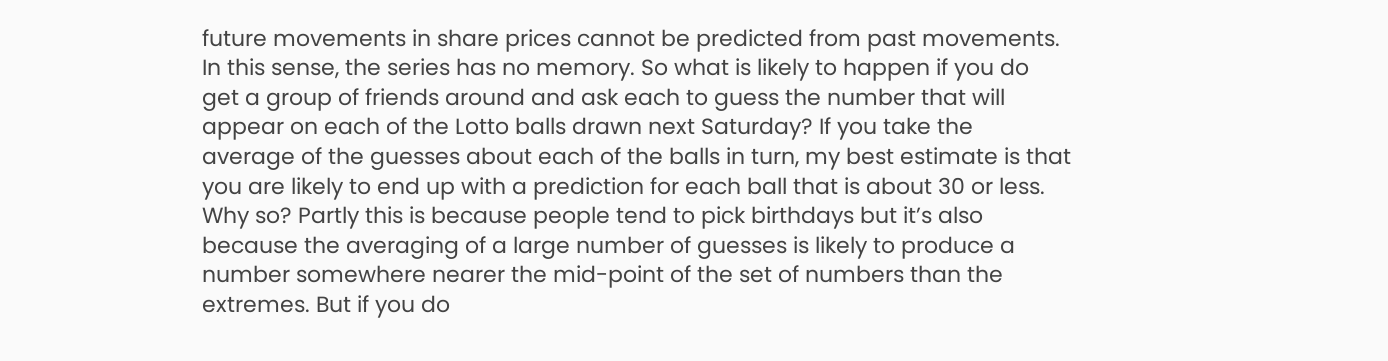future movements in share prices cannot be predicted from past movements. In this sense, the series has no memory. So what is likely to happen if you do get a group of friends around and ask each to guess the number that will appear on each of the Lotto balls drawn next Saturday? If you take the average of the guesses about each of the balls in turn, my best estimate is that you are likely to end up with a prediction for each ball that is about 30 or less. Why so? Partly this is because people tend to pick birthdays but it’s also because the averaging of a large number of guesses is likely to produce a number somewhere nearer the mid-point of the set of numbers than the extremes. But if you do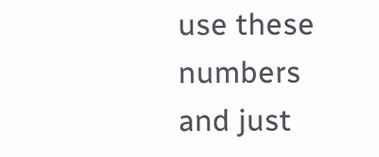use these numbers and just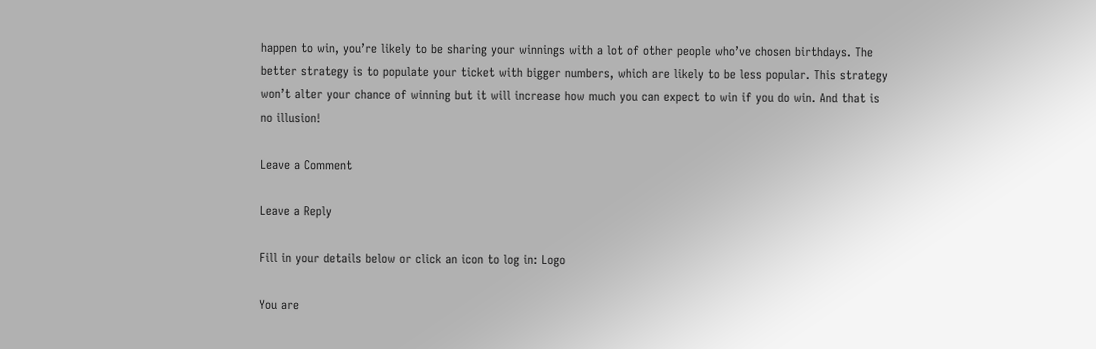happen to win, you’re likely to be sharing your winnings with a lot of other people who’ve chosen birthdays. The better strategy is to populate your ticket with bigger numbers, which are likely to be less popular. This strategy won’t alter your chance of winning but it will increase how much you can expect to win if you do win. And that is no illusion!

Leave a Comment

Leave a Reply

Fill in your details below or click an icon to log in: Logo

You are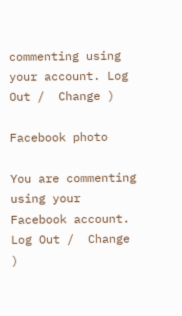commenting using your account. Log Out /  Change )

Facebook photo

You are commenting using your Facebook account. Log Out /  Change )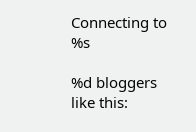Connecting to %s

%d bloggers like this: